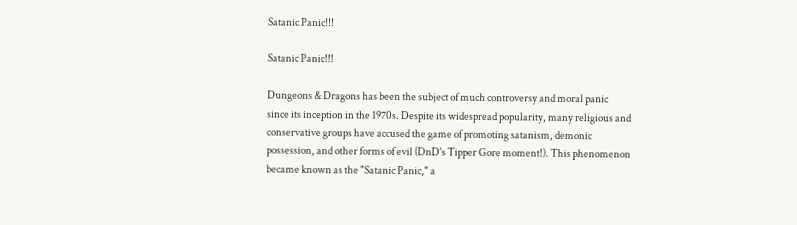Satanic Panic!!!

Satanic Panic!!!

Dungeons & Dragons has been the subject of much controversy and moral panic since its inception in the 1970s. Despite its widespread popularity, many religious and conservative groups have accused the game of promoting satanism, demonic possession, and other forms of evil (DnD's Tipper Gore moment!). This phenomenon became known as the "Satanic Panic," a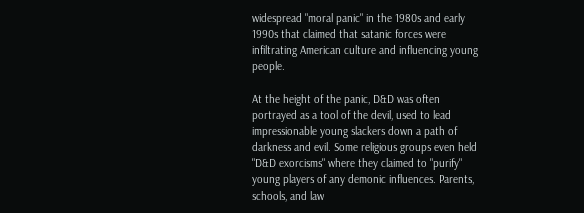widespread "moral panic" in the 1980s and early 1990s that claimed that satanic forces were infiltrating American culture and influencing young people.

At the height of the panic, D&D was often portrayed as a tool of the devil, used to lead impressionable young slackers down a path of darkness and evil. Some religious groups even held "D&D exorcisms" where they claimed to "purify" young players of any demonic influences. Parents, schools, and law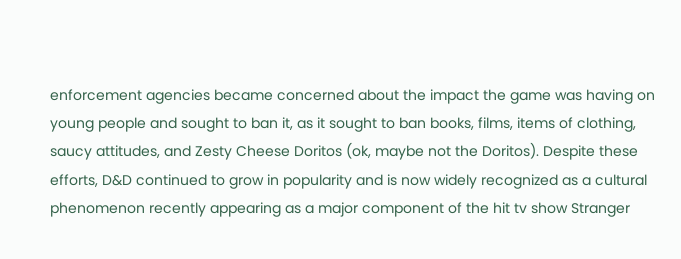enforcement agencies became concerned about the impact the game was having on young people and sought to ban it, as it sought to ban books, films, items of clothing, saucy attitudes, and Zesty Cheese Doritos (ok, maybe not the Doritos). Despite these efforts, D&D continued to grow in popularity and is now widely recognized as a cultural phenomenon recently appearing as a major component of the hit tv show Stranger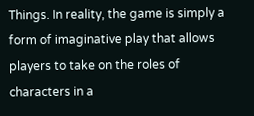Things. In reality, the game is simply a form of imaginative play that allows players to take on the roles of characters in a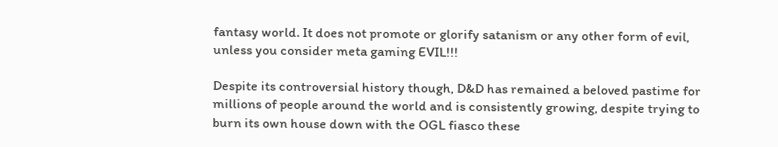fantasy world. It does not promote or glorify satanism or any other form of evil, unless you consider meta gaming EVIL!!!

Despite its controversial history though, D&D has remained a beloved pastime for millions of people around the world and is consistently growing, despite trying to burn its own house down with the OGL fiasco these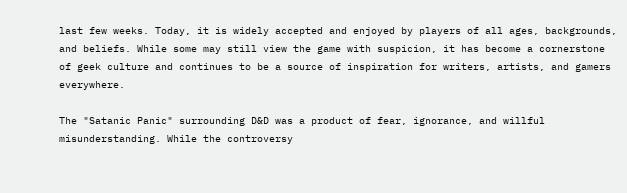last few weeks. Today, it is widely accepted and enjoyed by players of all ages, backgrounds, and beliefs. While some may still view the game with suspicion, it has become a cornerstone of geek culture and continues to be a source of inspiration for writers, artists, and gamers everywhere.

The "Satanic Panic" surrounding D&D was a product of fear, ignorance, and willful misunderstanding. While the controversy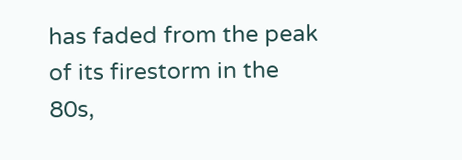has faded from the peak of its firestorm in the 80s,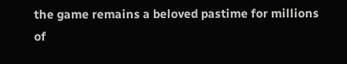the game remains a beloved pastime for millions of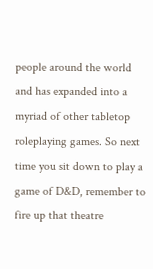people around the world and has expanded into a myriad of other tabletop roleplaying games. So next time you sit down to play a game of D&D, remember to fire up that theatre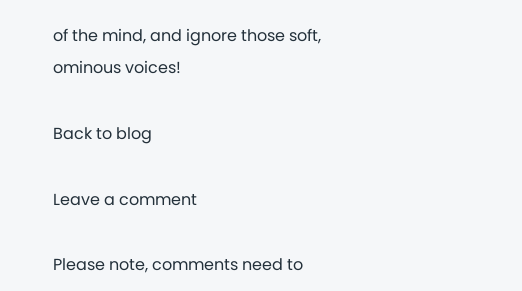of the mind, and ignore those soft, ominous voices!

Back to blog

Leave a comment

Please note, comments need to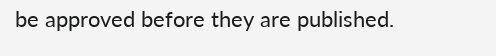be approved before they are published.